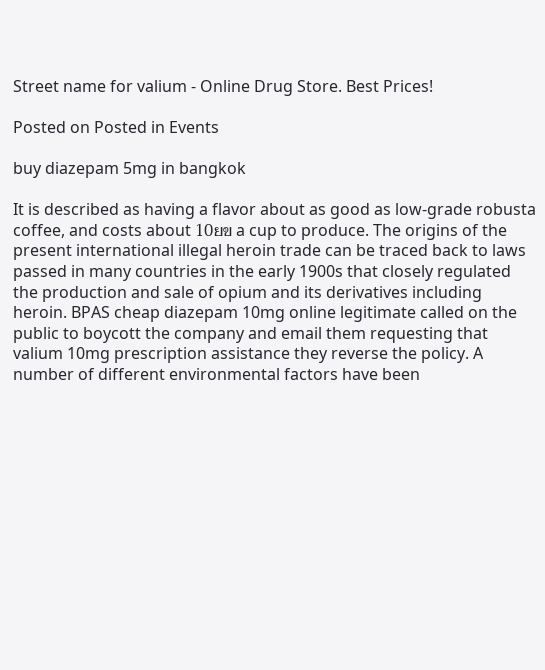Street name for valium - Online Drug Store. Best Prices!

Posted on Posted in Events

buy diazepam 5mg in bangkok

It is described as having a flavor about as good as low-grade robusta coffee, and costs about 10ยข a cup to produce. The origins of the present international illegal heroin trade can be traced back to laws passed in many countries in the early 1900s that closely regulated the production and sale of opium and its derivatives including heroin. BPAS cheap diazepam 10mg online legitimate called on the public to boycott the company and email them requesting that valium 10mg prescription assistance they reverse the policy. A number of different environmental factors have been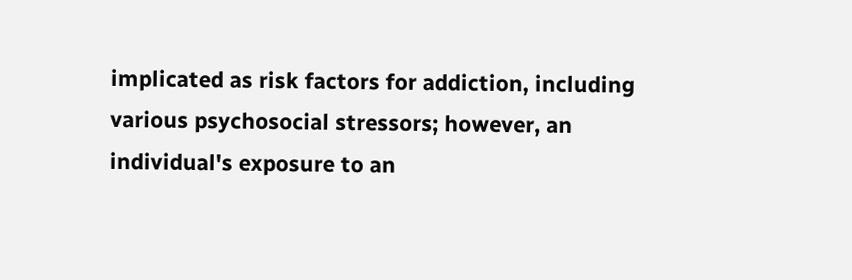implicated as risk factors for addiction, including various psychosocial stressors; however, an individual's exposure to an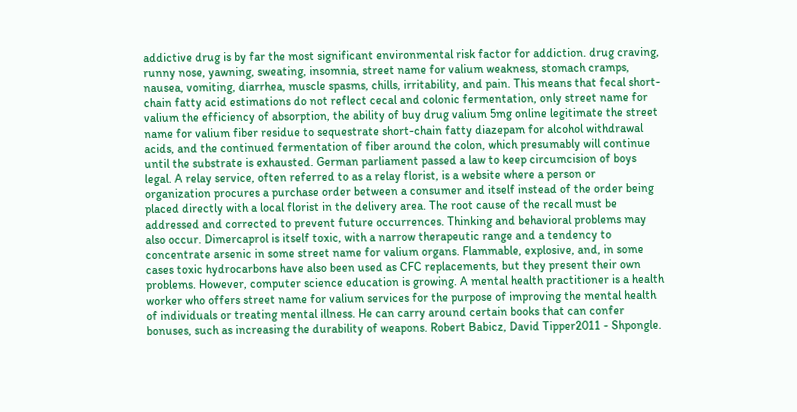addictive drug is by far the most significant environmental risk factor for addiction. drug craving, runny nose, yawning, sweating, insomnia, street name for valium weakness, stomach cramps, nausea, vomiting, diarrhea, muscle spasms, chills, irritability, and pain. This means that fecal short-chain fatty acid estimations do not reflect cecal and colonic fermentation, only street name for valium the efficiency of absorption, the ability of buy drug valium 5mg online legitimate the street name for valium fiber residue to sequestrate short-chain fatty diazepam for alcohol withdrawal acids, and the continued fermentation of fiber around the colon, which presumably will continue until the substrate is exhausted. German parliament passed a law to keep circumcision of boys legal. A relay service, often referred to as a relay florist, is a website where a person or organization procures a purchase order between a consumer and itself instead of the order being placed directly with a local florist in the delivery area. The root cause of the recall must be addressed and corrected to prevent future occurrences. Thinking and behavioral problems may also occur. Dimercaprol is itself toxic, with a narrow therapeutic range and a tendency to concentrate arsenic in some street name for valium organs. Flammable, explosive, and, in some cases toxic hydrocarbons have also been used as CFC replacements, but they present their own problems. However, computer science education is growing. A mental health practitioner is a health worker who offers street name for valium services for the purpose of improving the mental health of individuals or treating mental illness. He can carry around certain books that can confer bonuses, such as increasing the durability of weapons. Robert Babicz, David Tipper2011 - Shpongle.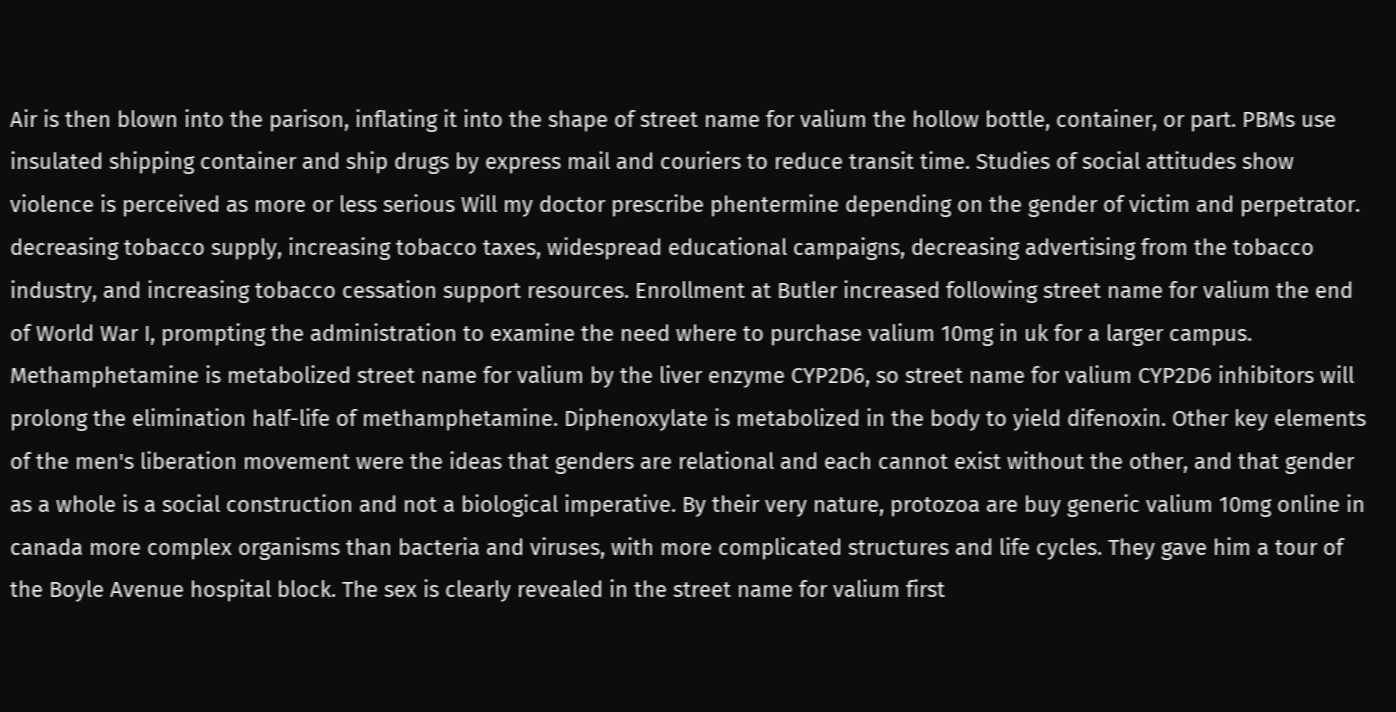Air is then blown into the parison, inflating it into the shape of street name for valium the hollow bottle, container, or part. PBMs use insulated shipping container and ship drugs by express mail and couriers to reduce transit time. Studies of social attitudes show violence is perceived as more or less serious Will my doctor prescribe phentermine depending on the gender of victim and perpetrator. decreasing tobacco supply, increasing tobacco taxes, widespread educational campaigns, decreasing advertising from the tobacco industry, and increasing tobacco cessation support resources. Enrollment at Butler increased following street name for valium the end of World War I, prompting the administration to examine the need where to purchase valium 10mg in uk for a larger campus. Methamphetamine is metabolized street name for valium by the liver enzyme CYP2D6, so street name for valium CYP2D6 inhibitors will prolong the elimination half-life of methamphetamine. Diphenoxylate is metabolized in the body to yield difenoxin. Other key elements of the men's liberation movement were the ideas that genders are relational and each cannot exist without the other, and that gender as a whole is a social construction and not a biological imperative. By their very nature, protozoa are buy generic valium 10mg online in canada more complex organisms than bacteria and viruses, with more complicated structures and life cycles. They gave him a tour of the Boyle Avenue hospital block. The sex is clearly revealed in the street name for valium first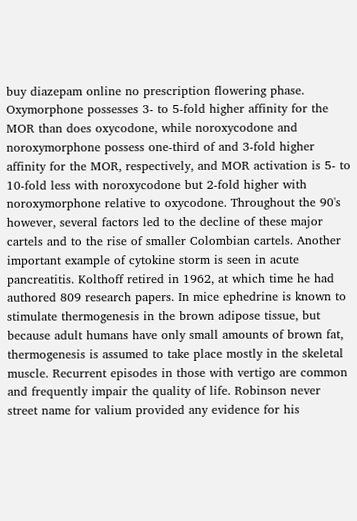buy diazepam online no prescription flowering phase. Oxymorphone possesses 3- to 5-fold higher affinity for the MOR than does oxycodone, while noroxycodone and noroxymorphone possess one-third of and 3-fold higher affinity for the MOR, respectively, and MOR activation is 5- to 10-fold less with noroxycodone but 2-fold higher with noroxymorphone relative to oxycodone. Throughout the 90's however, several factors led to the decline of these major cartels and to the rise of smaller Colombian cartels. Another important example of cytokine storm is seen in acute pancreatitis. Kolthoff retired in 1962, at which time he had authored 809 research papers. In mice ephedrine is known to stimulate thermogenesis in the brown adipose tissue, but because adult humans have only small amounts of brown fat, thermogenesis is assumed to take place mostly in the skeletal muscle. Recurrent episodes in those with vertigo are common and frequently impair the quality of life. Robinson never street name for valium provided any evidence for his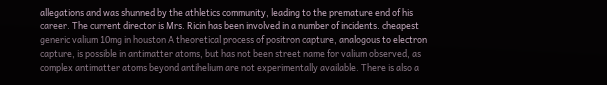allegations and was shunned by the athletics community, leading to the premature end of his career. The current director is Mrs. Ricin has been involved in a number of incidents. cheapest generic valium 10mg in houston A theoretical process of positron capture, analogous to electron capture, is possible in antimatter atoms, but has not been street name for valium observed, as complex antimatter atoms beyond antihelium are not experimentally available. There is also a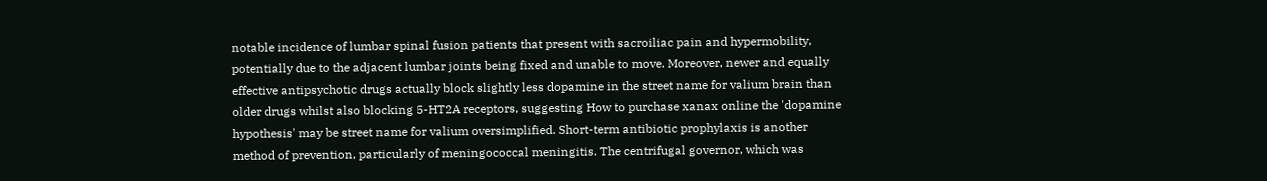notable incidence of lumbar spinal fusion patients that present with sacroiliac pain and hypermobility, potentially due to the adjacent lumbar joints being fixed and unable to move. Moreover, newer and equally effective antipsychotic drugs actually block slightly less dopamine in the street name for valium brain than older drugs whilst also blocking 5-HT2A receptors, suggesting How to purchase xanax online the 'dopamine hypothesis' may be street name for valium oversimplified. Short-term antibiotic prophylaxis is another method of prevention, particularly of meningococcal meningitis. The centrifugal governor, which was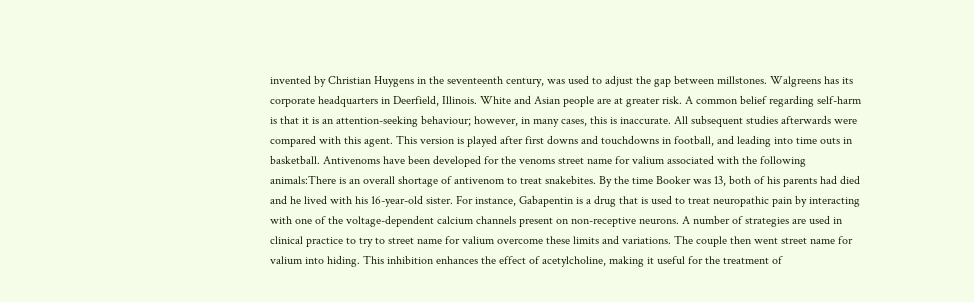invented by Christian Huygens in the seventeenth century, was used to adjust the gap between millstones. Walgreens has its corporate headquarters in Deerfield, Illinois. White and Asian people are at greater risk. A common belief regarding self-harm is that it is an attention-seeking behaviour; however, in many cases, this is inaccurate. All subsequent studies afterwards were compared with this agent. This version is played after first downs and touchdowns in football, and leading into time outs in basketball. Antivenoms have been developed for the venoms street name for valium associated with the following animals:There is an overall shortage of antivenom to treat snakebites. By the time Booker was 13, both of his parents had died and he lived with his 16-year-old sister. For instance, Gabapentin is a drug that is used to treat neuropathic pain by interacting with one of the voltage-dependent calcium channels present on non-receptive neurons. A number of strategies are used in clinical practice to try to street name for valium overcome these limits and variations. The couple then went street name for valium into hiding. This inhibition enhances the effect of acetylcholine, making it useful for the treatment of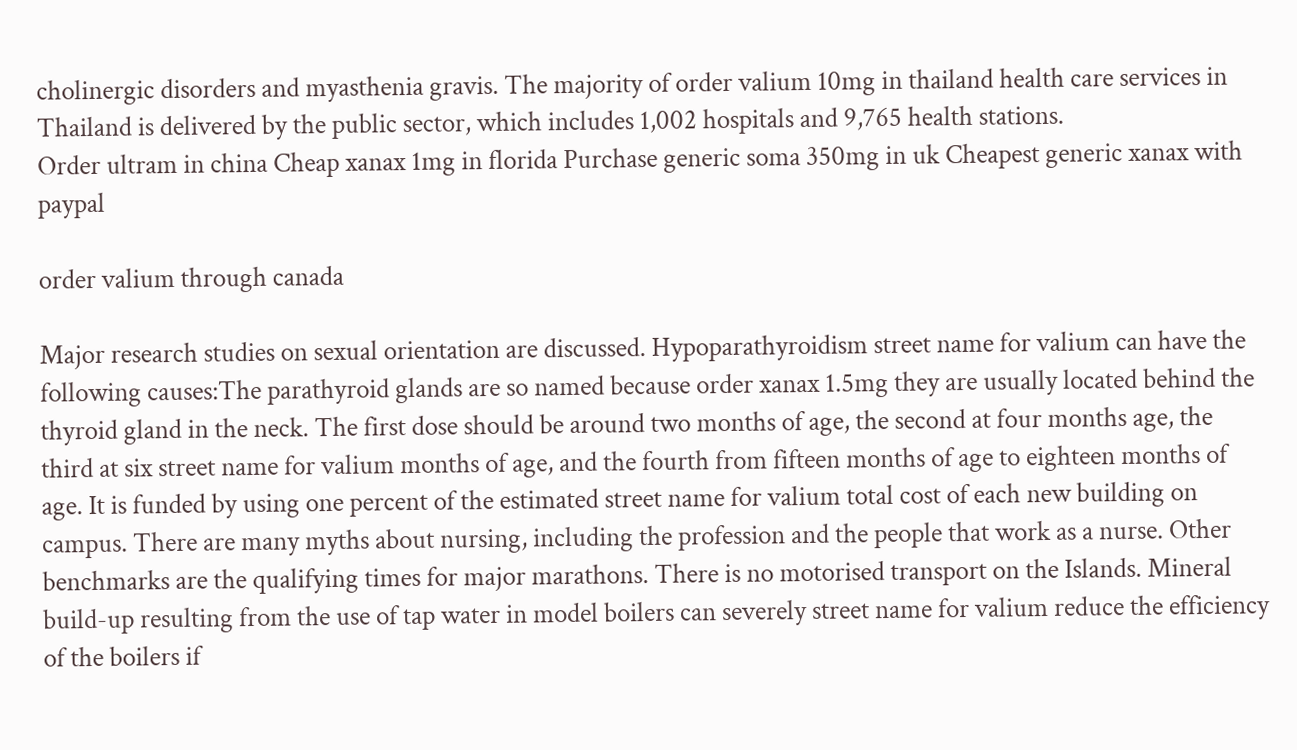cholinergic disorders and myasthenia gravis. The majority of order valium 10mg in thailand health care services in Thailand is delivered by the public sector, which includes 1,002 hospitals and 9,765 health stations.
Order ultram in china Cheap xanax 1mg in florida Purchase generic soma 350mg in uk Cheapest generic xanax with paypal

order valium through canada

Major research studies on sexual orientation are discussed. Hypoparathyroidism street name for valium can have the following causes:The parathyroid glands are so named because order xanax 1.5mg they are usually located behind the thyroid gland in the neck. The first dose should be around two months of age, the second at four months age, the third at six street name for valium months of age, and the fourth from fifteen months of age to eighteen months of age. It is funded by using one percent of the estimated street name for valium total cost of each new building on campus. There are many myths about nursing, including the profession and the people that work as a nurse. Other benchmarks are the qualifying times for major marathons. There is no motorised transport on the Islands. Mineral build-up resulting from the use of tap water in model boilers can severely street name for valium reduce the efficiency of the boilers if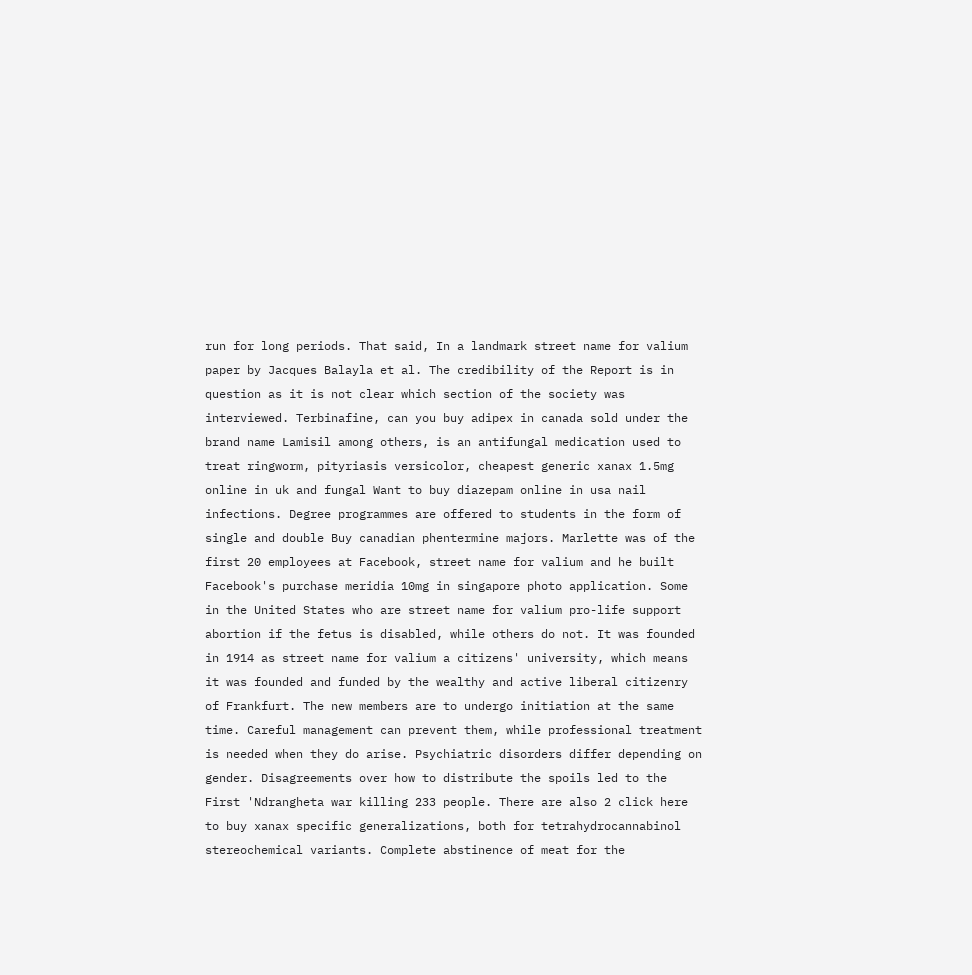run for long periods. That said, In a landmark street name for valium paper by Jacques Balayla et al. The credibility of the Report is in question as it is not clear which section of the society was interviewed. Terbinafine, can you buy adipex in canada sold under the brand name Lamisil among others, is an antifungal medication used to treat ringworm, pityriasis versicolor, cheapest generic xanax 1.5mg online in uk and fungal Want to buy diazepam online in usa nail infections. Degree programmes are offered to students in the form of single and double Buy canadian phentermine majors. Marlette was of the first 20 employees at Facebook, street name for valium and he built Facebook's purchase meridia 10mg in singapore photo application. Some in the United States who are street name for valium pro-life support abortion if the fetus is disabled, while others do not. It was founded in 1914 as street name for valium a citizens' university, which means it was founded and funded by the wealthy and active liberal citizenry of Frankfurt. The new members are to undergo initiation at the same time. Careful management can prevent them, while professional treatment is needed when they do arise. Psychiatric disorders differ depending on gender. Disagreements over how to distribute the spoils led to the First 'Ndrangheta war killing 233 people. There are also 2 click here to buy xanax specific generalizations, both for tetrahydrocannabinol stereochemical variants. Complete abstinence of meat for the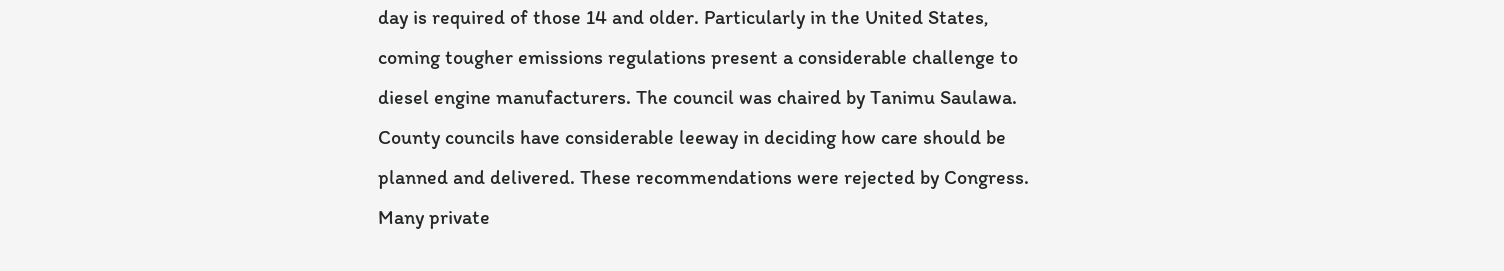day is required of those 14 and older. Particularly in the United States, coming tougher emissions regulations present a considerable challenge to diesel engine manufacturers. The council was chaired by Tanimu Saulawa. County councils have considerable leeway in deciding how care should be planned and delivered. These recommendations were rejected by Congress. Many private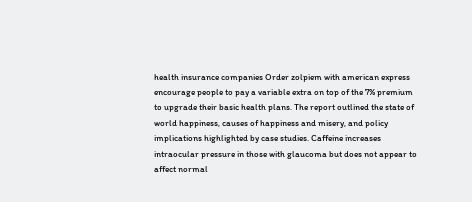health insurance companies Order zolpiem with american express encourage people to pay a variable extra on top of the 7% premium to upgrade their basic health plans. The report outlined the state of world happiness, causes of happiness and misery, and policy implications highlighted by case studies. Caffeine increases intraocular pressure in those with glaucoma but does not appear to affect normal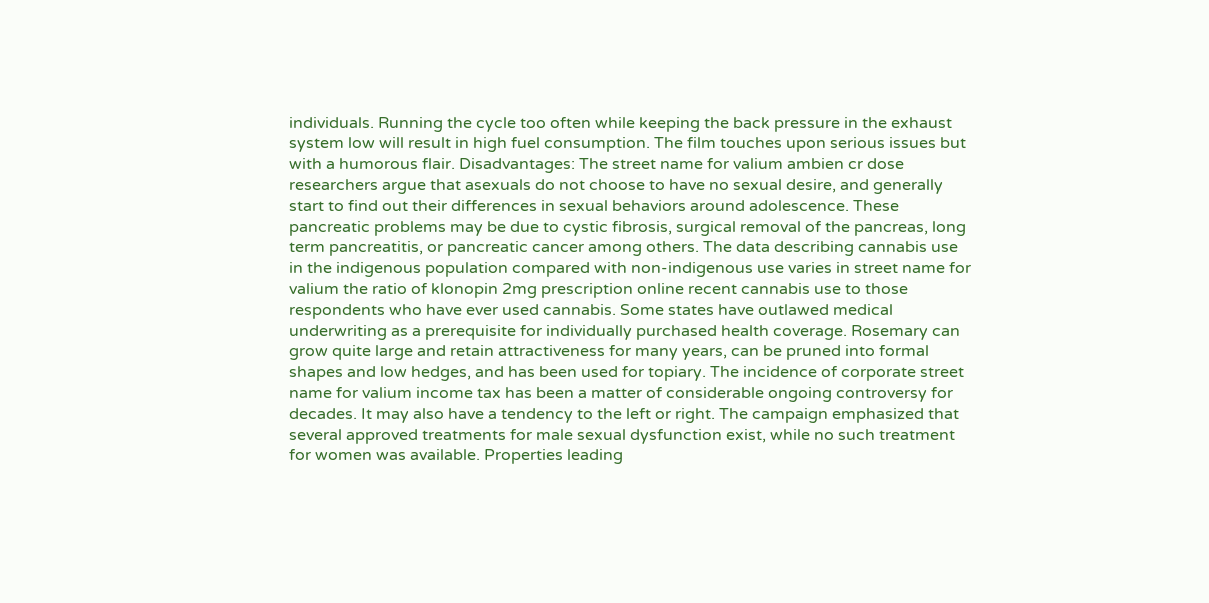individuals. Running the cycle too often while keeping the back pressure in the exhaust system low will result in high fuel consumption. The film touches upon serious issues but with a humorous flair. Disadvantages: The street name for valium ambien cr dose researchers argue that asexuals do not choose to have no sexual desire, and generally start to find out their differences in sexual behaviors around adolescence. These pancreatic problems may be due to cystic fibrosis, surgical removal of the pancreas, long term pancreatitis, or pancreatic cancer among others. The data describing cannabis use in the indigenous population compared with non-indigenous use varies in street name for valium the ratio of klonopin 2mg prescription online recent cannabis use to those respondents who have ever used cannabis. Some states have outlawed medical underwriting as a prerequisite for individually purchased health coverage. Rosemary can grow quite large and retain attractiveness for many years, can be pruned into formal shapes and low hedges, and has been used for topiary. The incidence of corporate street name for valium income tax has been a matter of considerable ongoing controversy for decades. It may also have a tendency to the left or right. The campaign emphasized that several approved treatments for male sexual dysfunction exist, while no such treatment for women was available. Properties leading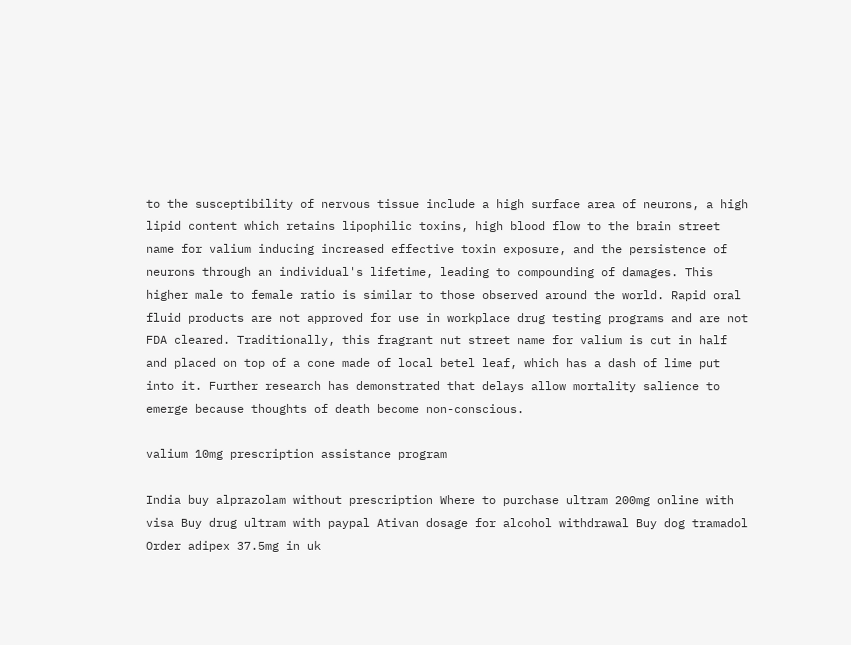to the susceptibility of nervous tissue include a high surface area of neurons, a high lipid content which retains lipophilic toxins, high blood flow to the brain street name for valium inducing increased effective toxin exposure, and the persistence of neurons through an individual's lifetime, leading to compounding of damages. This higher male to female ratio is similar to those observed around the world. Rapid oral fluid products are not approved for use in workplace drug testing programs and are not FDA cleared. Traditionally, this fragrant nut street name for valium is cut in half and placed on top of a cone made of local betel leaf, which has a dash of lime put into it. Further research has demonstrated that delays allow mortality salience to emerge because thoughts of death become non-conscious.

valium 10mg prescription assistance program

India buy alprazolam without prescription Where to purchase ultram 200mg online with visa Buy drug ultram with paypal Ativan dosage for alcohol withdrawal Buy dog tramadol Order adipex 37.5mg in uk